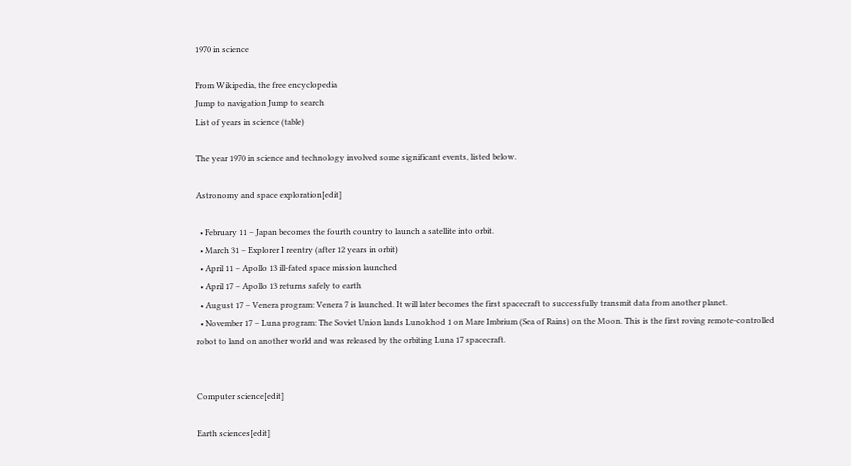1970 in science

From Wikipedia, the free encyclopedia
Jump to navigation Jump to search
List of years in science (table)

The year 1970 in science and technology involved some significant events, listed below.

Astronomy and space exploration[edit]

  • February 11 – Japan becomes the fourth country to launch a satellite into orbit.
  • March 31 – Explorer I reentry (after 12 years in orbit)
  • April 11 – Apollo 13 ill-fated space mission launched
  • April 17 – Apollo 13 returns safely to earth
  • August 17 – Venera program: Venera 7 is launched. It will later becomes the first spacecraft to successfully transmit data from another planet.
  • November 17 – Luna program: The Soviet Union lands Lunokhod 1 on Mare Imbrium (Sea of Rains) on the Moon. This is the first roving remote-controlled robot to land on another world and was released by the orbiting Luna 17 spacecraft.


Computer science[edit]

Earth sciences[edit]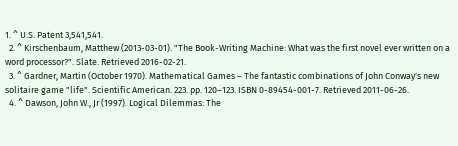1. ^ U.S. Patent 3,541,541.
  2. ^ Kirschenbaum, Matthew (2013-03-01). "The Book-Writing Machine: What was the first novel ever written on a word processor?". Slate. Retrieved 2016-02-21.
  3. ^ Gardner, Martin (October 1970). Mathematical Games – The fantastic combinations of John Conway's new solitaire game "life". Scientific American. 223. pp. 120–123. ISBN 0-89454-001-7. Retrieved 2011-06-26.
  4. ^ Dawson, John W., Jr (1997). Logical Dilemmas: The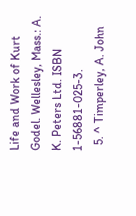Life and Work of Kurt Godel. Wellesley, Mass.: A. K. Peters Ltd. ISBN 1-56881-025-3.
  5. ^ Timperley, A. John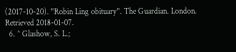(2017-10-20). "Robin Ling obituary". The Guardian. London. Retrieved 2018-01-07.
  6. ^ Glashow, S. L.;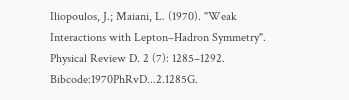Iliopoulos, J.; Maiani, L. (1970). "Weak Interactions with Lepton–Hadron Symmetry". Physical Review D. 2 (7): 1285–1292. Bibcode:1970PhRvD...2.1285G.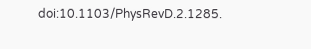doi:10.1103/PhysRevD.2.1285.